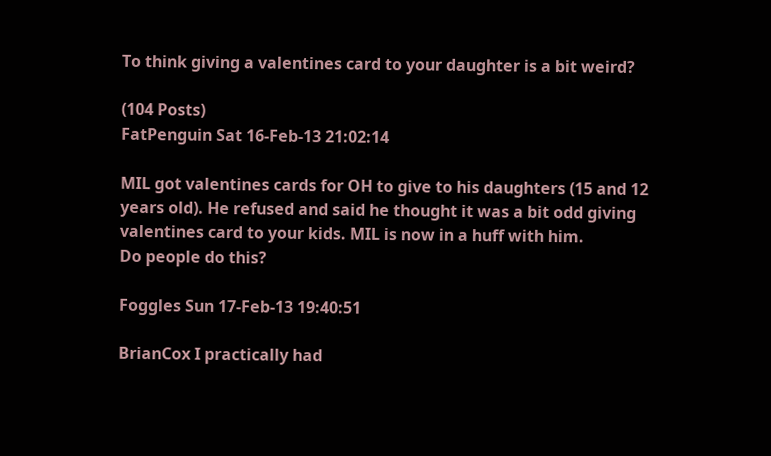To think giving a valentines card to your daughter is a bit weird?

(104 Posts)
FatPenguin Sat 16-Feb-13 21:02:14

MIL got valentines cards for OH to give to his daughters (15 and 12 years old). He refused and said he thought it was a bit odd giving valentines card to your kids. MIL is now in a huff with him.
Do people do this?

Foggles Sun 17-Feb-13 19:40:51

BrianCox I practically had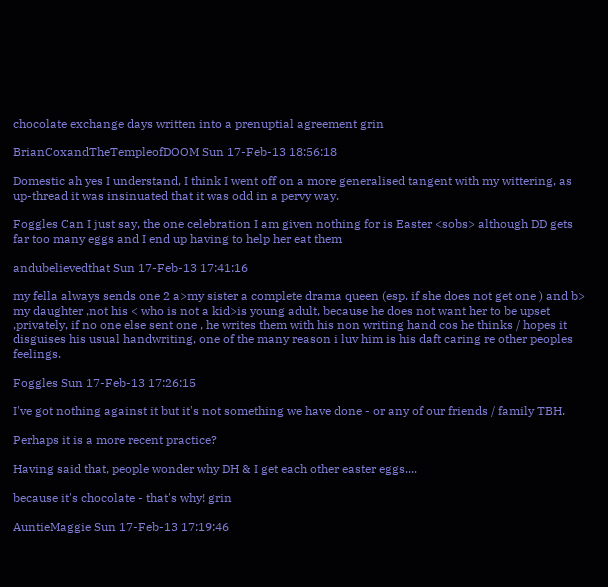chocolate exchange days written into a prenuptial agreement grin

BrianCoxandTheTempleofDOOM Sun 17-Feb-13 18:56:18

Domestic ah yes I understand, I think I went off on a more generalised tangent with my wittering, as up-thread it was insinuated that it was odd in a pervy way.

Foggles Can I just say, the one celebration I am given nothing for is Easter <sobs> although DD gets far too many eggs and I end up having to help her eat them

andubelievedthat Sun 17-Feb-13 17:41:16

my fella always sends one 2 a>my sister a complete drama queen (esp. if she does not get one ) and b> my daughter ,not his < who is not a kid>is young adult, because he does not want her to be upset ,privately, if no one else sent one , he writes them with his non writing hand cos he thinks / hopes it disguises his usual handwriting, one of the many reason i luv him is his daft caring re other peoples feelings.

Foggles Sun 17-Feb-13 17:26:15

I've got nothing against it but it's not something we have done - or any of our friends / family TBH.

Perhaps it is a more recent practice?

Having said that, people wonder why DH & I get each other easter eggs....

because it's chocolate - that's why! grin

AuntieMaggie Sun 17-Feb-13 17:19:46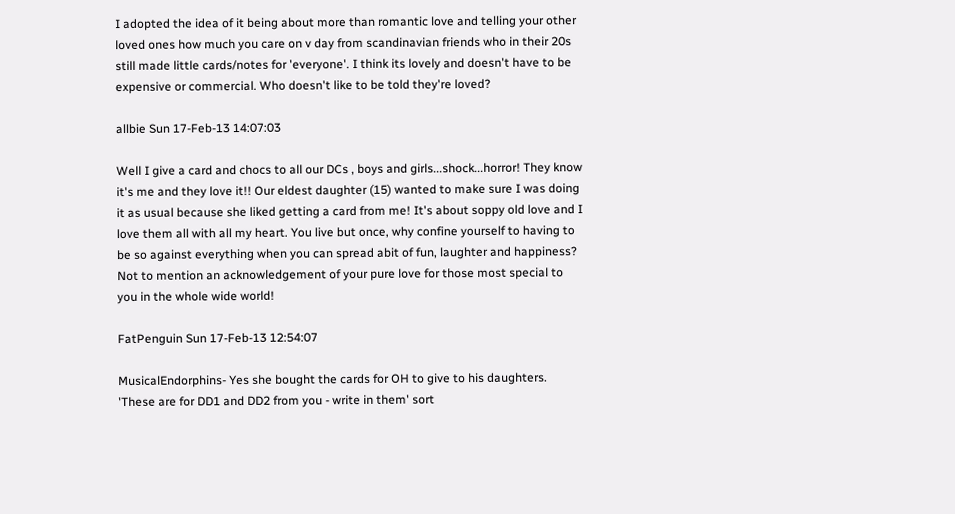I adopted the idea of it being about more than romantic love and telling your other loved ones how much you care on v day from scandinavian friends who in their 20s still made little cards/notes for 'everyone'. I think its lovely and doesn't have to be expensive or commercial. Who doesn't like to be told they're loved?

allbie Sun 17-Feb-13 14:07:03

Well I give a card and chocs to all our DCs , boys and girls...shock...horror! They know it's me and they love it!! Our eldest daughter (15) wanted to make sure I was doing it as usual because she liked getting a card from me! It's about soppy old love and I love them all with all my heart. You live but once, why confine yourself to having to be so against everything when you can spread abit of fun, laughter and happiness? Not to mention an acknowledgement of your pure love for those most special to you in the whole wide world!

FatPenguin Sun 17-Feb-13 12:54:07

MusicalEndorphins- Yes she bought the cards for OH to give to his daughters. 'These are for DD1 and DD2 from you - write in them' sort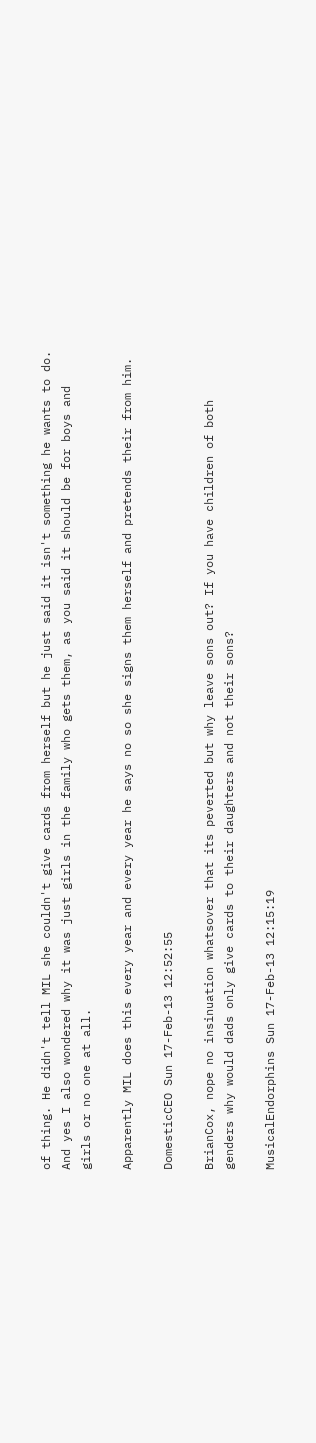of thing. He didn't tell MIL she couldn't give cards from herself but he just said it isn't something he wants to do.
And yes I also wondered why it was just girls in the family who gets them, as you said it should be for boys and girls or no one at all.

Apparently MIL does this every year and every year he says no so she signs them herself and pretends their from him.

DomesticCEO Sun 17-Feb-13 12:52:55

BrianCox, nope no insinuation whatsover that its peverted but why leave sons out? If you have children of both genders why would dads only give cards to their daughters and not their sons?

MusicalEndorphins Sun 17-Feb-13 12:15:19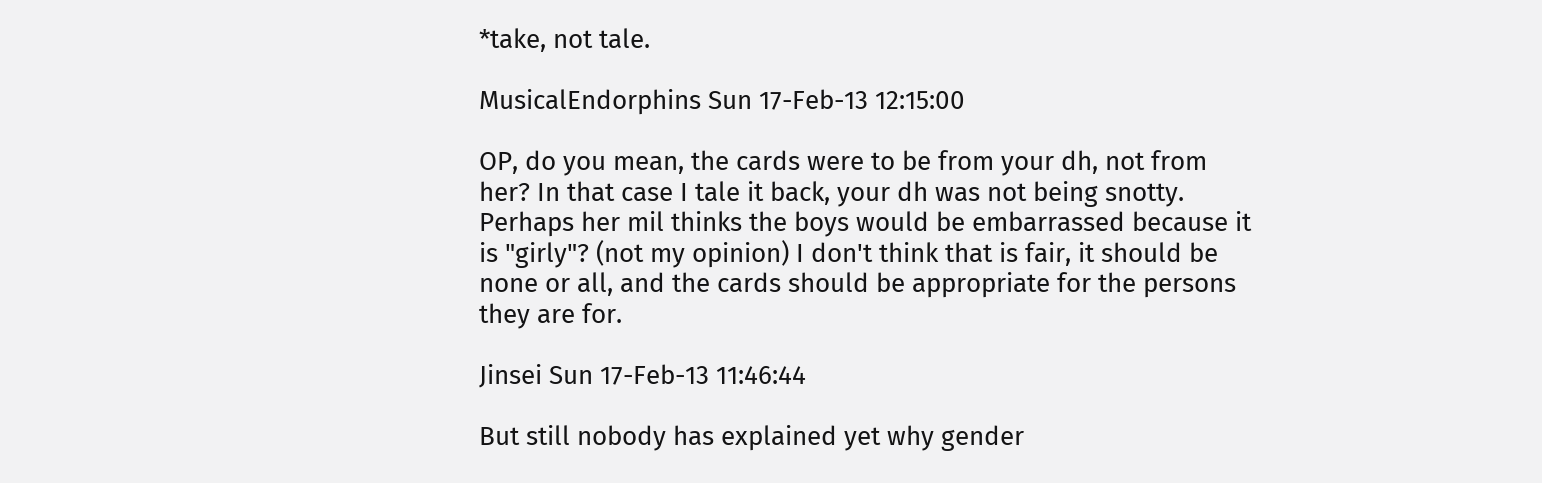*take, not tale.

MusicalEndorphins Sun 17-Feb-13 12:15:00

OP, do you mean, the cards were to be from your dh, not from her? In that case I tale it back, your dh was not being snotty.
Perhaps her mil thinks the boys would be embarrassed because it is "girly"? (not my opinion) I don't think that is fair, it should be none or all, and the cards should be appropriate for the persons they are for.

Jinsei Sun 17-Feb-13 11:46:44

But still nobody has explained yet why gender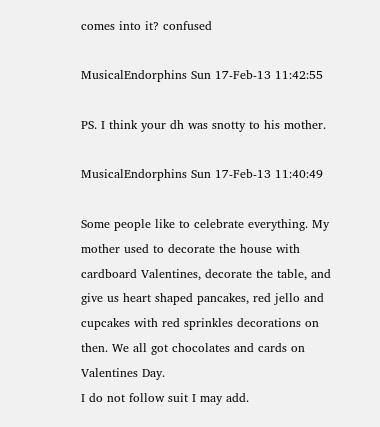comes into it? confused

MusicalEndorphins Sun 17-Feb-13 11:42:55

PS. I think your dh was snotty to his mother.

MusicalEndorphins Sun 17-Feb-13 11:40:49

Some people like to celebrate everything. My mother used to decorate the house with cardboard Valentines, decorate the table, and give us heart shaped pancakes, red jello and cupcakes with red sprinkles decorations on then. We all got chocolates and cards on Valentines Day.
I do not follow suit I may add.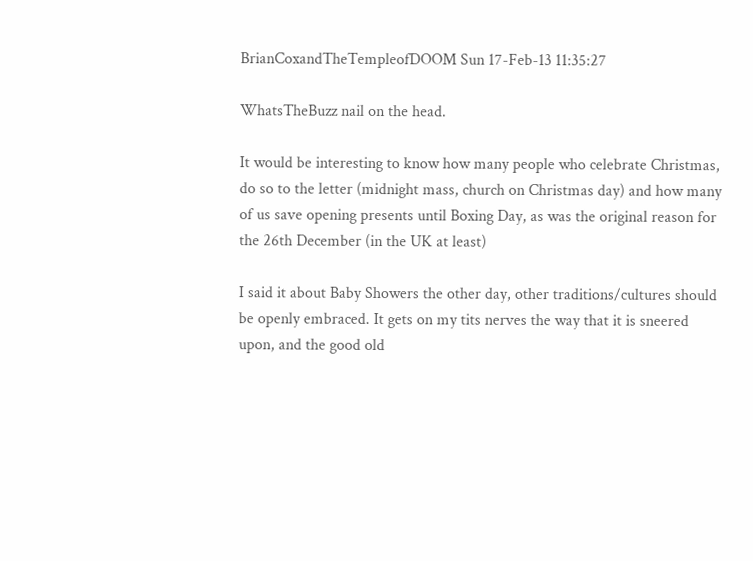BrianCoxandTheTempleofDOOM Sun 17-Feb-13 11:35:27

WhatsTheBuzz nail on the head.

It would be interesting to know how many people who celebrate Christmas, do so to the letter (midnight mass, church on Christmas day) and how many of us save opening presents until Boxing Day, as was the original reason for the 26th December (in the UK at least)

I said it about Baby Showers the other day, other traditions/cultures should be openly embraced. It gets on my tits nerves the way that it is sneered upon, and the good old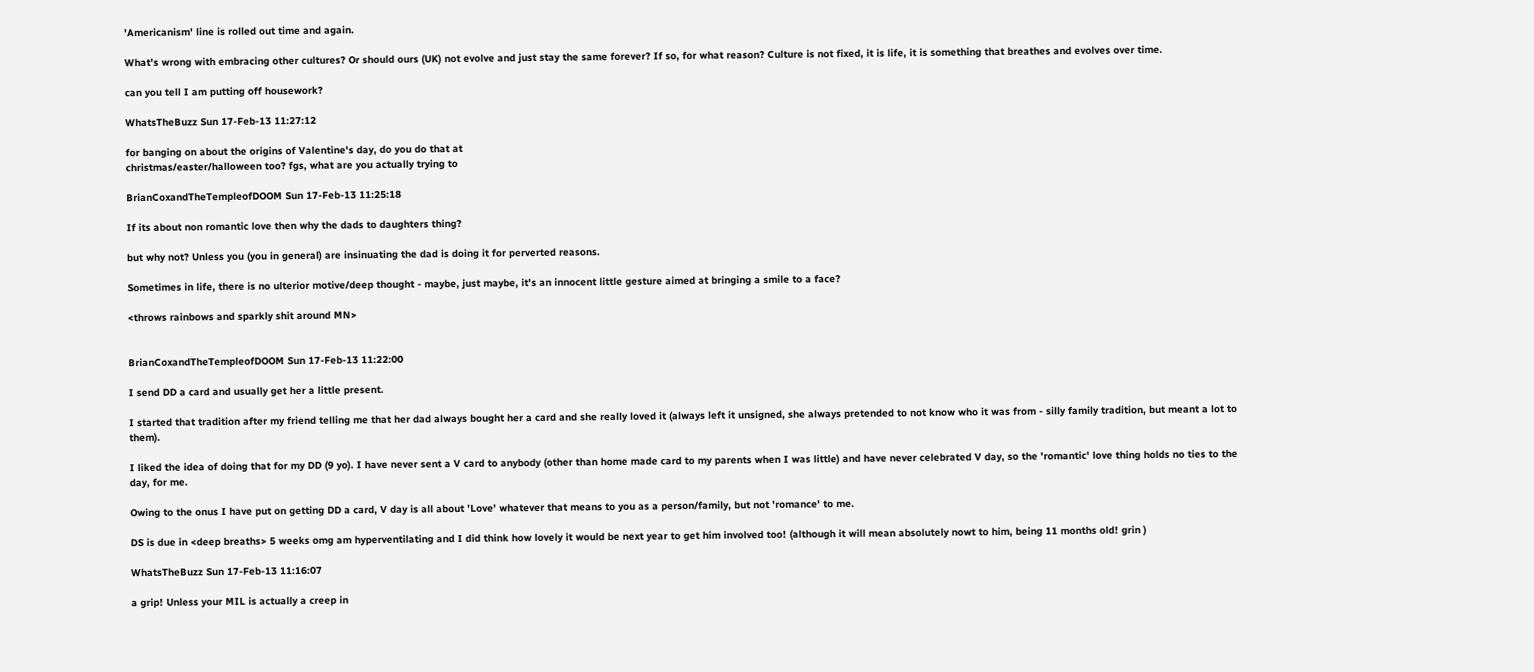'Americanism' line is rolled out time and again.

What's wrong with embracing other cultures? Or should ours (UK) not evolve and just stay the same forever? If so, for what reason? Culture is not fixed, it is life, it is something that breathes and evolves over time.

can you tell I am putting off housework?

WhatsTheBuzz Sun 17-Feb-13 11:27:12

for banging on about the origins of Valentine's day, do you do that at
christmas/easter/halloween too? fgs, what are you actually trying to

BrianCoxandTheTempleofDOOM Sun 17-Feb-13 11:25:18

If its about non romantic love then why the dads to daughters thing?

but why not? Unless you (you in general) are insinuating the dad is doing it for perverted reasons.

Sometimes in life, there is no ulterior motive/deep thought - maybe, just maybe, it's an innocent little gesture aimed at bringing a smile to a face?

<throws rainbows and sparkly shit around MN>


BrianCoxandTheTempleofDOOM Sun 17-Feb-13 11:22:00

I send DD a card and usually get her a little present.

I started that tradition after my friend telling me that her dad always bought her a card and she really loved it (always left it unsigned, she always pretended to not know who it was from - silly family tradition, but meant a lot to them).

I liked the idea of doing that for my DD (9 yo). I have never sent a V card to anybody (other than home made card to my parents when I was little) and have never celebrated V day, so the 'romantic' love thing holds no ties to the day, for me.

Owing to the onus I have put on getting DD a card, V day is all about 'Love' whatever that means to you as a person/family, but not 'romance' to me.

DS is due in <deep breaths> 5 weeks omg am hyperventilating and I did think how lovely it would be next year to get him involved too! (although it will mean absolutely nowt to him, being 11 months old! grin )

WhatsTheBuzz Sun 17-Feb-13 11:16:07

a grip! Unless your MIL is actually a creep in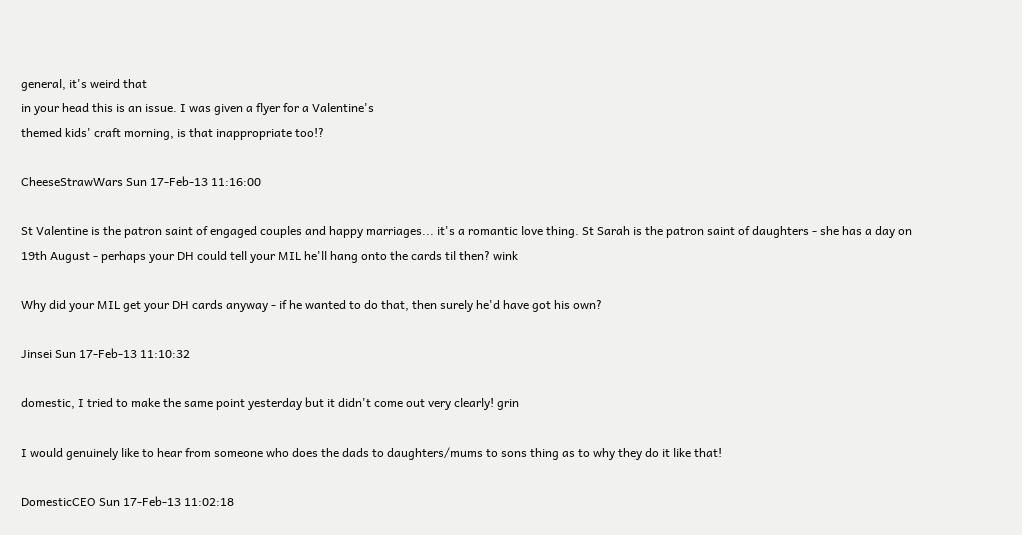general, it's weird that
in your head this is an issue. I was given a flyer for a Valentine's
themed kids' craft morning, is that inappropriate too!?

CheeseStrawWars Sun 17-Feb-13 11:16:00

St Valentine is the patron saint of engaged couples and happy marriages... it's a romantic love thing. St Sarah is the patron saint of daughters - she has a day on 19th August - perhaps your DH could tell your MIL he'll hang onto the cards til then? wink

Why did your MIL get your DH cards anyway - if he wanted to do that, then surely he'd have got his own?

Jinsei Sun 17-Feb-13 11:10:32

domestic, I tried to make the same point yesterday but it didn't come out very clearly! grin

I would genuinely like to hear from someone who does the dads to daughters/mums to sons thing as to why they do it like that!

DomesticCEO Sun 17-Feb-13 11:02:18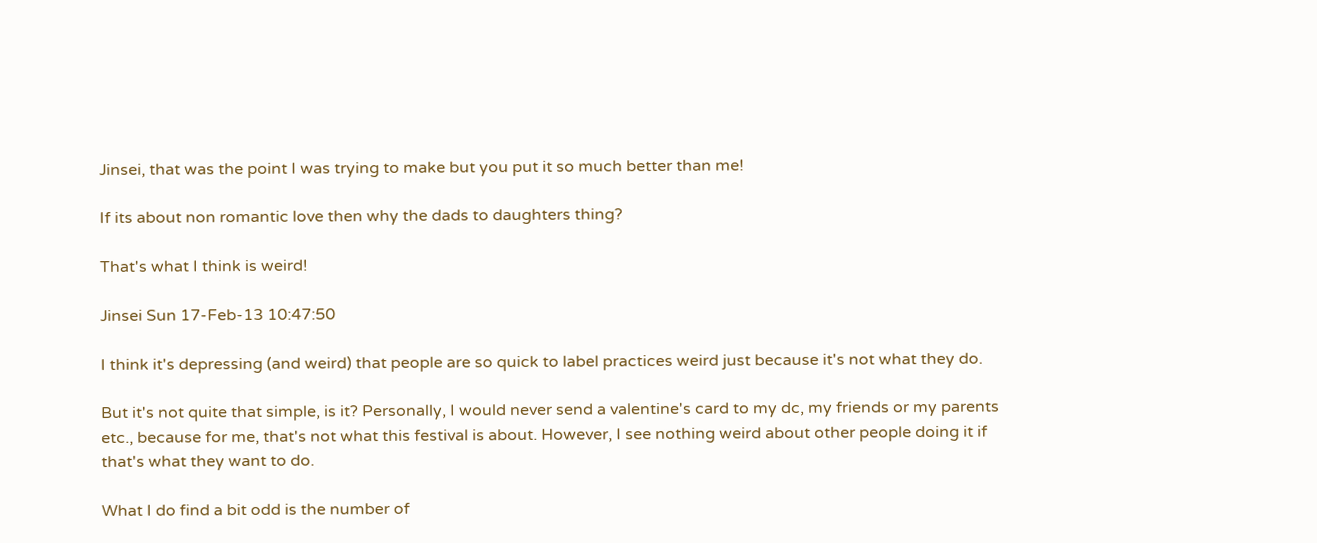Jinsei, that was the point I was trying to make but you put it so much better than me!

If its about non romantic love then why the dads to daughters thing?

That's what I think is weird!

Jinsei Sun 17-Feb-13 10:47:50

I think it's depressing (and weird) that people are so quick to label practices weird just because it's not what they do.

But it's not quite that simple, is it? Personally, I would never send a valentine's card to my dc, my friends or my parents etc., because for me, that's not what this festival is about. However, I see nothing weird about other people doing it if that's what they want to do.

What I do find a bit odd is the number of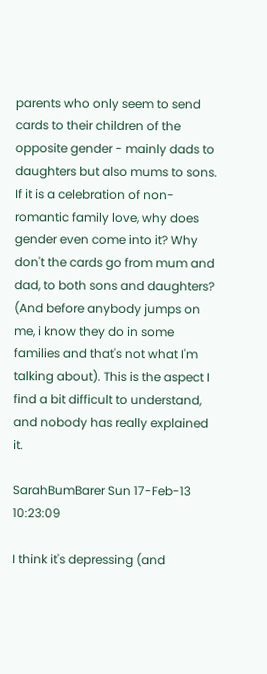parents who only seem to send cards to their children of the opposite gender - mainly dads to daughters but also mums to sons. If it is a celebration of non-romantic family love, why does gender even come into it? Why don't the cards go from mum and dad, to both sons and daughters? (And before anybody jumps on me, i know they do in some families and that's not what I'm talking about). This is the aspect I find a bit difficult to understand, and nobody has really explained it.

SarahBumBarer Sun 17-Feb-13 10:23:09

I think it's depressing (and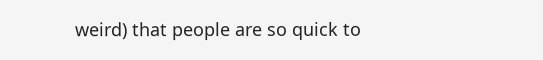weird) that people are so quick to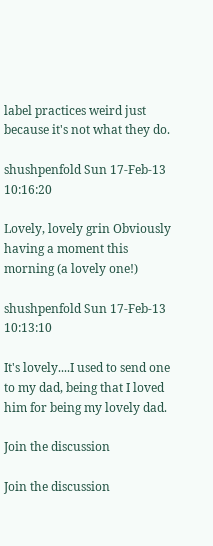label practices weird just because it's not what they do.

shushpenfold Sun 17-Feb-13 10:16:20

Lovely, lovely grin Obviously having a moment this morning (a lovely one!)

shushpenfold Sun 17-Feb-13 10:13:10

It's lovely....I used to send one to my dad, being that I loved him for being my lovely dad.

Join the discussion

Join the discussion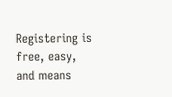Registering is free, easy, and means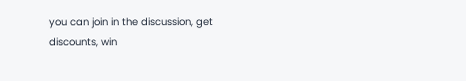you can join in the discussion, get discounts, win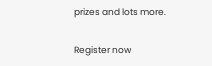prizes and lots more.

Register now